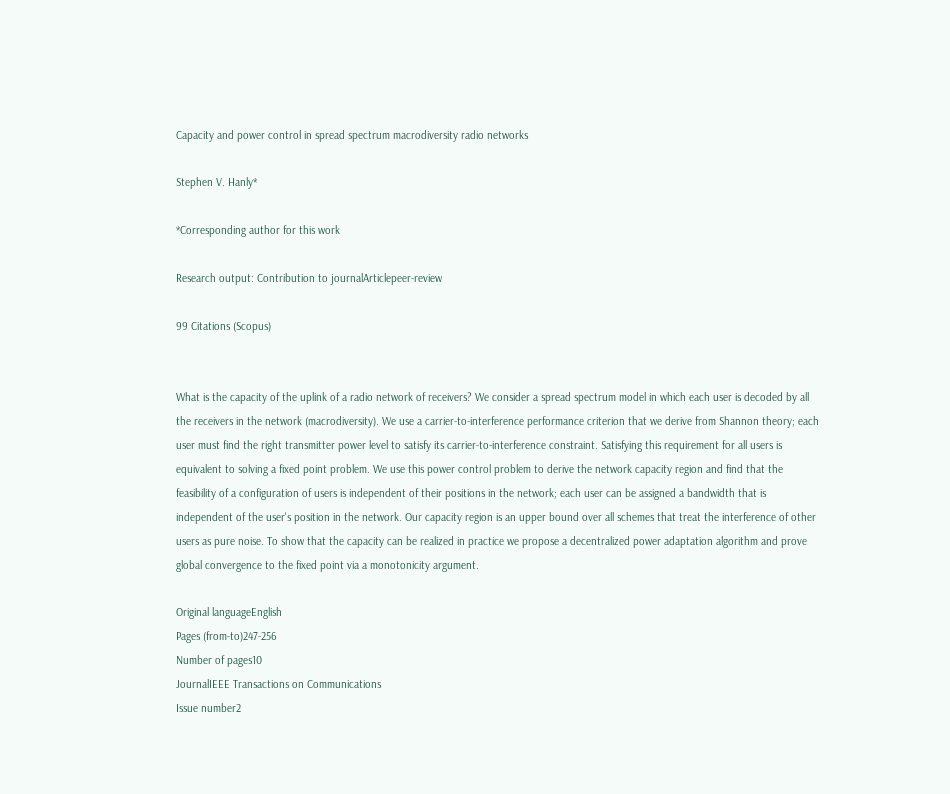Capacity and power control in spread spectrum macrodiversity radio networks

Stephen V. Hanly*

*Corresponding author for this work

Research output: Contribution to journalArticlepeer-review

99 Citations (Scopus)


What is the capacity of the uplink of a radio network of receivers? We consider a spread spectrum model in which each user is decoded by all the receivers in the network (macrodiversity). We use a carrier-to-interference performance criterion that we derive from Shannon theory; each user must find the right transmitter power level to satisfy its carrier-to-interference constraint. Satisfying this requirement for all users is equivalent to solving a fixed point problem. We use this power control problem to derive the network capacity region and find that the feasibility of a configuration of users is independent of their positions in the network; each user can be assigned a bandwidth that is independent of the user's position in the network. Our capacity region is an upper bound over all schemes that treat the interference of other users as pure noise. To show that the capacity can be realized in practice we propose a decentralized power adaptation algorithm and prove global convergence to the fixed point via a monotonicity argument.

Original languageEnglish
Pages (from-to)247-256
Number of pages10
JournalIEEE Transactions on Communications
Issue number2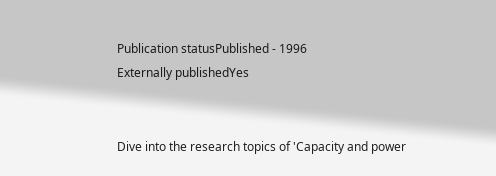Publication statusPublished - 1996
Externally publishedYes


Dive into the research topics of 'Capacity and power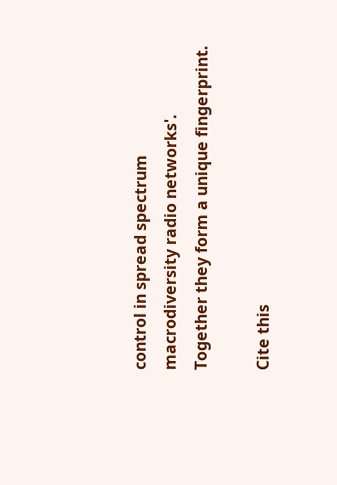control in spread spectrum macrodiversity radio networks'. Together they form a unique fingerprint.

Cite this